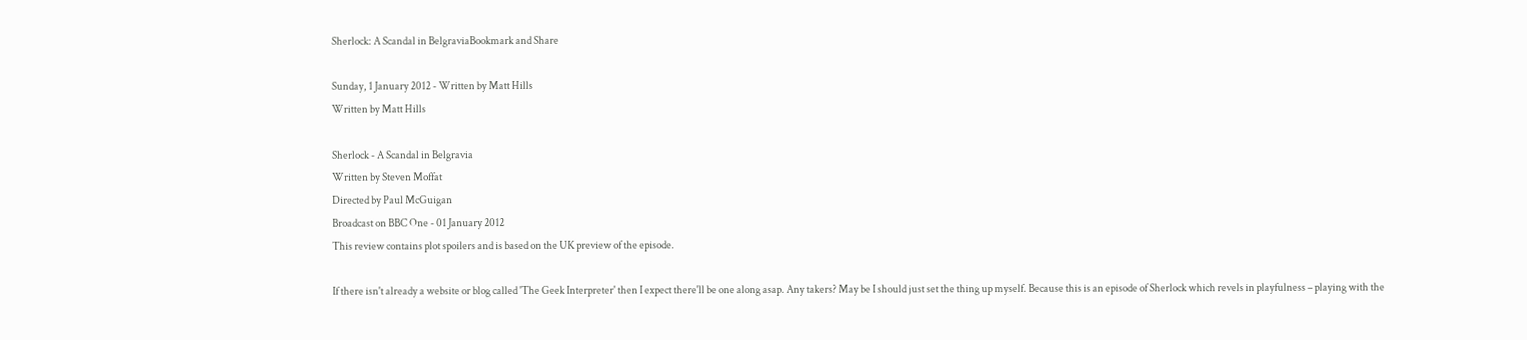Sherlock: A Scandal in BelgraviaBookmark and Share

Sunday, 1 January 2012 - Written by Matt Hills
Written by Matt Hills

Sherlock - A Scandal in Belgravia
Written by Steven Moffat
Directed by Paul McGuigan
Broadcast on BBC One - 01 January 2012
This review contains plot spoilers and is based on the UK preview of the episode.

If there isn't already a website or blog called 'The Geek Interpreter' then I expect there'll be one along asap. Any takers? May be I should just set the thing up myself. Because this is an episode of Sherlock which revels in playfulness – playing with the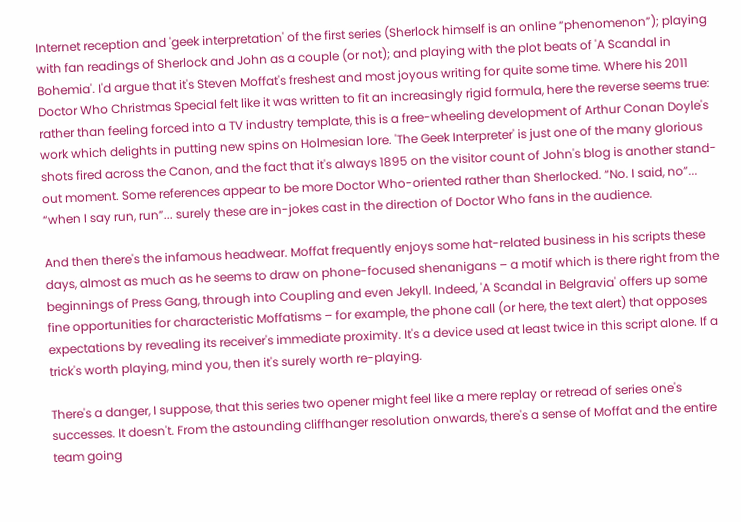Internet reception and 'geek interpretation' of the first series (Sherlock himself is an online “phenomenon”); playing with fan readings of Sherlock and John as a couple (or not); and playing with the plot beats of 'A Scandal in Bohemia'. I'd argue that it's Steven Moffat's freshest and most joyous writing for quite some time. Where his 2011 Doctor Who Christmas Special felt like it was written to fit an increasingly rigid formula, here the reverse seems true: rather than feeling forced into a TV industry template, this is a free-wheeling development of Arthur Conan Doyle's work which delights in putting new spins on Holmesian lore. 'The Geek Interpreter' is just one of the many glorious shots fired across the Canon, and the fact that it's always 1895 on the visitor count of John's blog is another stand-out moment. Some references appear to be more Doctor Who-oriented rather than Sherlocked. “No. I said, no”... “when I say run, run”... surely these are in-jokes cast in the direction of Doctor Who fans in the audience.

And then there's the infamous headwear. Moffat frequently enjoys some hat-related business in his scripts these days, almost as much as he seems to draw on phone-focused shenanigans – a motif which is there right from the beginnings of Press Gang, through into Coupling and even Jekyll. Indeed, 'A Scandal in Belgravia' offers up some fine opportunities for characteristic Moffatisms – for example, the phone call (or here, the text alert) that opposes expectations by revealing its receiver's immediate proximity. It's a device used at least twice in this script alone. If a trick's worth playing, mind you, then it's surely worth re-playing.

There's a danger, I suppose, that this series two opener might feel like a mere replay or retread of series one's successes. It doesn't. From the astounding cliffhanger resolution onwards, there's a sense of Moffat and the entire team going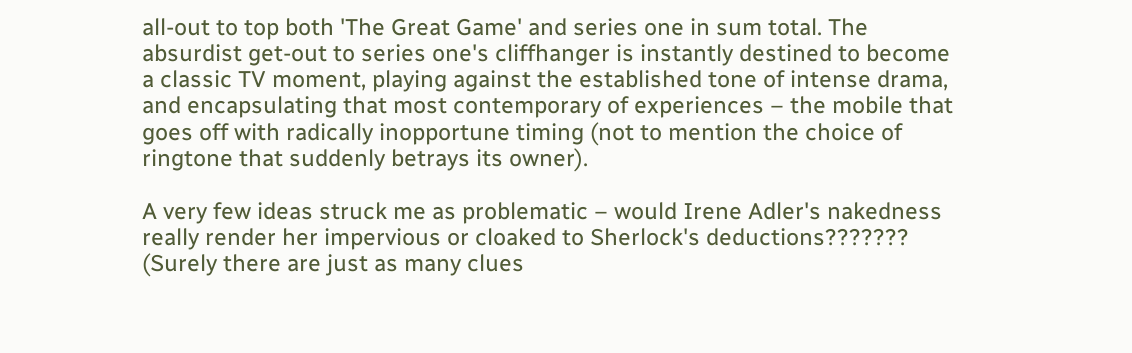all-out to top both 'The Great Game' and series one in sum total. The absurdist get-out to series one's cliffhanger is instantly destined to become a classic TV moment, playing against the established tone of intense drama, and encapsulating that most contemporary of experiences – the mobile that goes off with radically inopportune timing (not to mention the choice of ringtone that suddenly betrays its owner).

A very few ideas struck me as problematic – would Irene Adler's nakedness really render her impervious or cloaked to Sherlock's deductions??????? (Surely there are just as many clues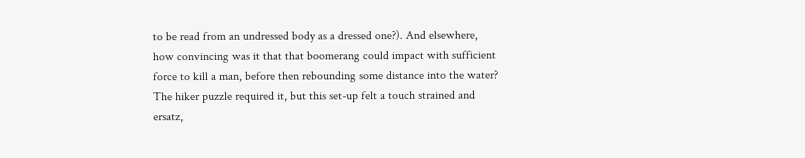to be read from an undressed body as a dressed one?). And elsewhere, how convincing was it that that boomerang could impact with sufficient force to kill a man, before then rebounding some distance into the water? The hiker puzzle required it, but this set-up felt a touch strained and ersatz,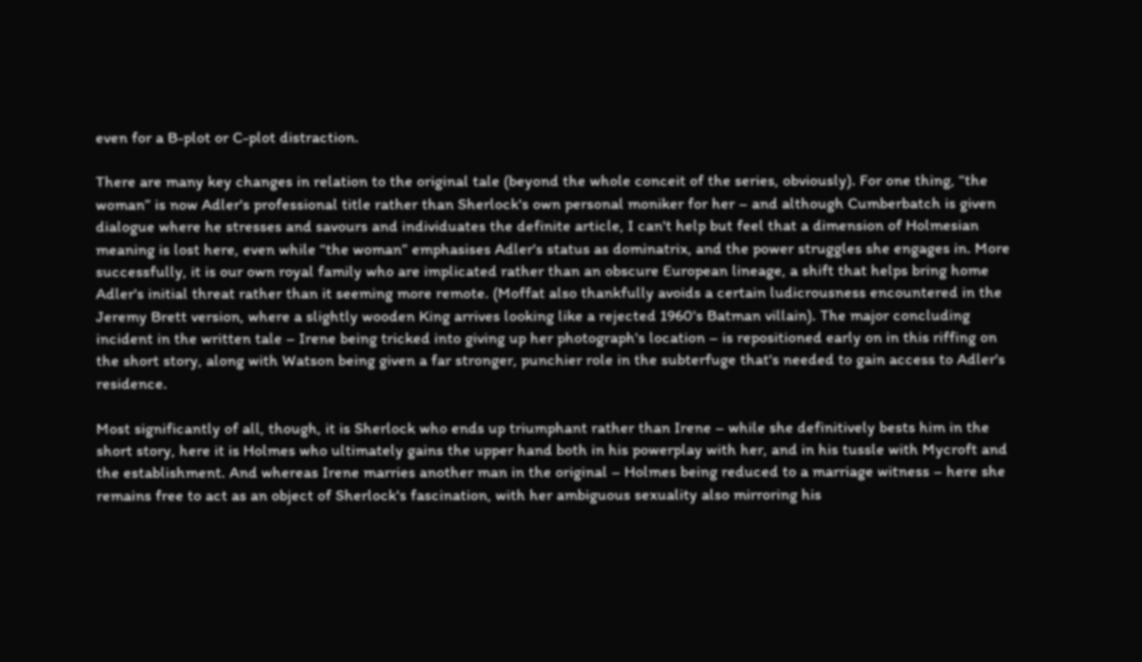even for a B-plot or C-plot distraction.

There are many key changes in relation to the original tale (beyond the whole conceit of the series, obviously). For one thing, “the woman” is now Adler's professional title rather than Sherlock's own personal moniker for her – and although Cumberbatch is given dialogue where he stresses and savours and individuates the definite article, I can't help but feel that a dimension of Holmesian meaning is lost here, even while “the woman” emphasises Adler's status as dominatrix, and the power struggles she engages in. More successfully, it is our own royal family who are implicated rather than an obscure European lineage, a shift that helps bring home Adler's initial threat rather than it seeming more remote. (Moffat also thankfully avoids a certain ludicrousness encountered in the Jeremy Brett version, where a slightly wooden King arrives looking like a rejected 1960's Batman villain). The major concluding incident in the written tale – Irene being tricked into giving up her photograph's location – is repositioned early on in this riffing on the short story, along with Watson being given a far stronger, punchier role in the subterfuge that's needed to gain access to Adler's residence.

Most significantly of all, though, it is Sherlock who ends up triumphant rather than Irene – while she definitively bests him in the short story, here it is Holmes who ultimately gains the upper hand both in his powerplay with her, and in his tussle with Mycroft and the establishment. And whereas Irene marries another man in the original – Holmes being reduced to a marriage witness – here she remains free to act as an object of Sherlock's fascination, with her ambiguous sexuality also mirroring his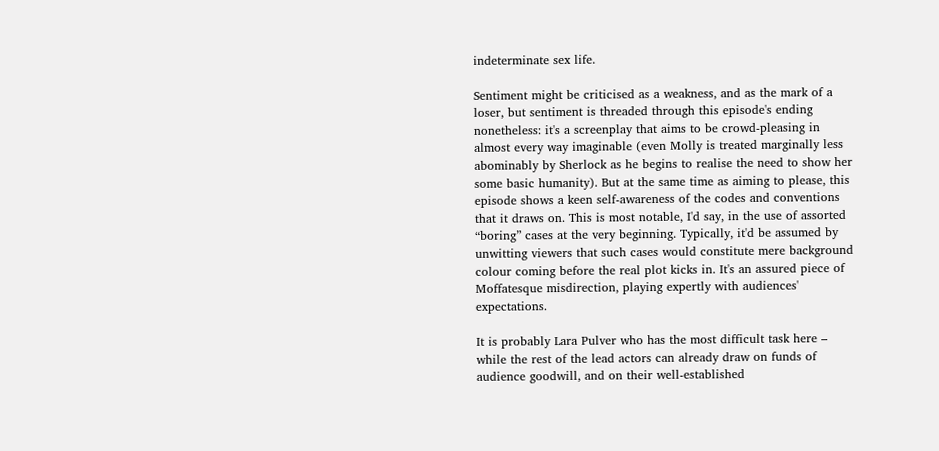indeterminate sex life.

Sentiment might be criticised as a weakness, and as the mark of a loser, but sentiment is threaded through this episode's ending nonetheless: it's a screenplay that aims to be crowd-pleasing in almost every way imaginable (even Molly is treated marginally less abominably by Sherlock as he begins to realise the need to show her some basic humanity). But at the same time as aiming to please, this episode shows a keen self-awareness of the codes and conventions that it draws on. This is most notable, I'd say, in the use of assorted “boring” cases at the very beginning. Typically, it'd be assumed by unwitting viewers that such cases would constitute mere background colour coming before the real plot kicks in. It's an assured piece of Moffatesque misdirection, playing expertly with audiences' expectations.

It is probably Lara Pulver who has the most difficult task here – while the rest of the lead actors can already draw on funds of audience goodwill, and on their well-established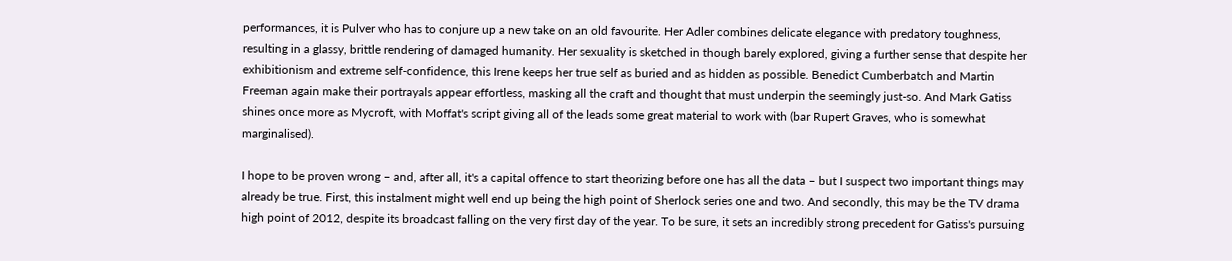performances, it is Pulver who has to conjure up a new take on an old favourite. Her Adler combines delicate elegance with predatory toughness, resulting in a glassy, brittle rendering of damaged humanity. Her sexuality is sketched in though barely explored, giving a further sense that despite her exhibitionism and extreme self-confidence, this Irene keeps her true self as buried and as hidden as possible. Benedict Cumberbatch and Martin Freeman again make their portrayals appear effortless, masking all the craft and thought that must underpin the seemingly just-so. And Mark Gatiss shines once more as Mycroft, with Moffat's script giving all of the leads some great material to work with (bar Rupert Graves, who is somewhat marginalised).

I hope to be proven wrong – and, after all, it's a capital offence to start theorizing before one has all the data – but I suspect two important things may already be true. First, this instalment might well end up being the high point of Sherlock series one and two. And secondly, this may be the TV drama high point of 2012, despite its broadcast falling on the very first day of the year. To be sure, it sets an incredibly strong precedent for Gatiss's pursuing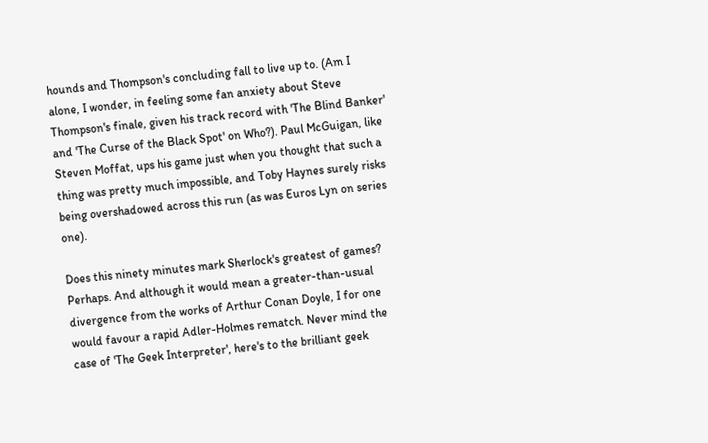hounds and Thompson's concluding fall to live up to. (Am I alone, I wonder, in feeling some fan anxiety about Steve Thompson's finale, given his track record with 'The Blind Banker' and 'The Curse of the Black Spot' on Who?). Paul McGuigan, like Steven Moffat, ups his game just when you thought that such a thing was pretty much impossible, and Toby Haynes surely risks being overshadowed across this run (as was Euros Lyn on series one).

Does this ninety minutes mark Sherlock's greatest of games? Perhaps. And although it would mean a greater-than-usual divergence from the works of Arthur Conan Doyle, I for one would favour a rapid Adler-Holmes rematch. Never mind the case of 'The Geek Interpreter', here's to the brilliant geek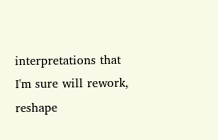interpretations that I'm sure will rework, reshape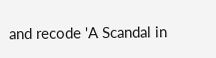and recode 'A Scandal in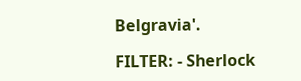Belgravia'.

FILTER: - Sherlock